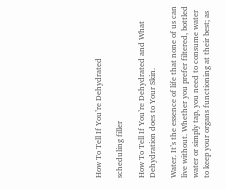How To Tell If You’re Dehydrated

scheduling filler

How To Tell If You’re Dehydrated and What Dehydration does to Your Skin.

Water. It’s the essence of life that none of us can live without. Whether you prefer filtered, bottled water or simply tap, you need to consume water to keep your organs functioning at their best; as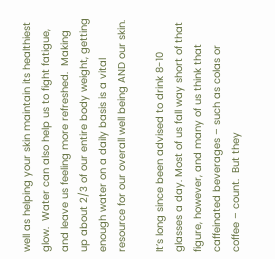well as helping your skin maintain its healthiest glow.  Water can also help us to fight fatigue, and leave us feeling more refreshed.  Making up about 2/3 of our entire body weight, getting enough water on a daily basis is a vital resource for our overall well being AND our skin.

It’s long since been advised to drink 8-10 glasses a day. Most of us fall way short of that figure, however, and many of us think that caffeinated beverages – such as colas or coffee – count.  But they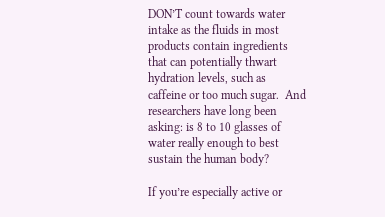DON’T count towards water intake as the fluids in most products contain ingredients that can potentially thwart hydration levels, such as caffeine or too much sugar.  And researchers have long been asking: is 8 to 10 glasses of water really enough to best sustain the human body?

If you’re especially active or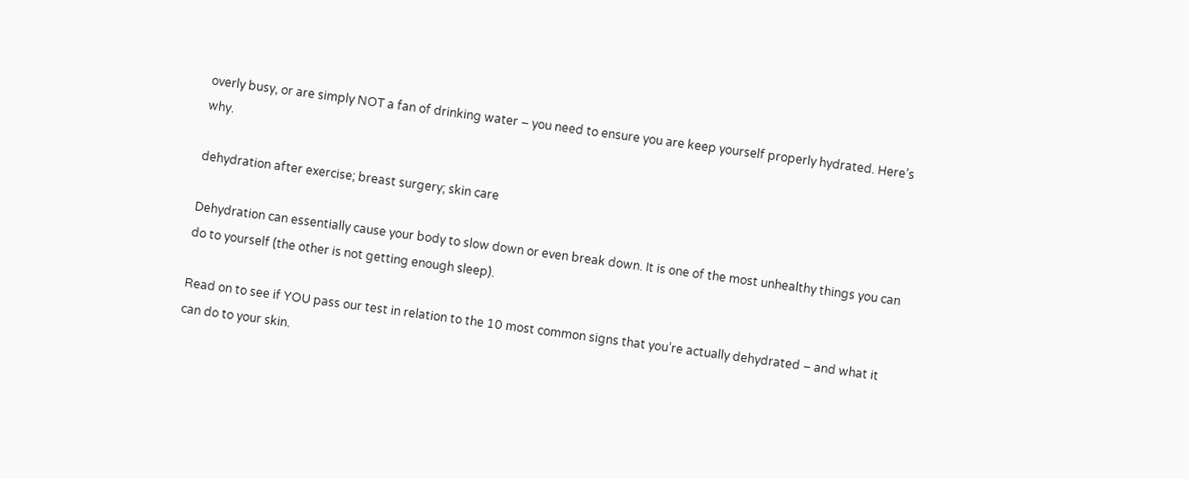overly busy, or are simply NOT a fan of drinking water – you need to ensure you are keep yourself properly hydrated. Here’s why.

dehydration after exercise; breast surgery; skin care

Dehydration can essentially cause your body to slow down or even break down. It is one of the most unhealthy things you can do to yourself (the other is not getting enough sleep).

Read on to see if YOU pass our test in relation to the 10 most common signs that you’re actually dehydrated – and what it can do to your skin.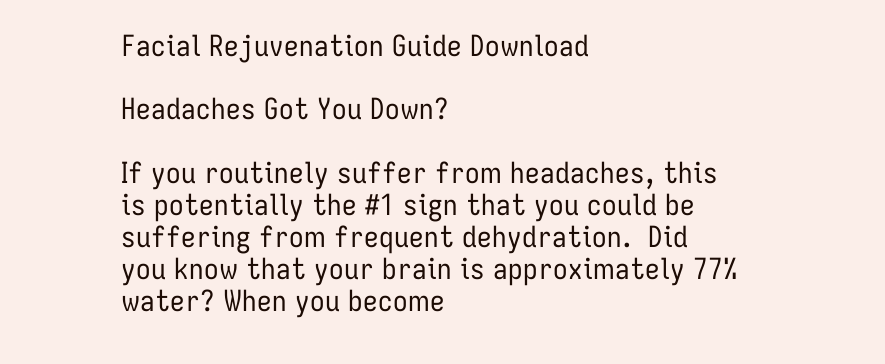Facial Rejuvenation Guide Download

Headaches Got You Down?

If you routinely suffer from headaches, this is potentially the #1 sign that you could be suffering from frequent dehydration.  Did you know that your brain is approximately 77% water? When you become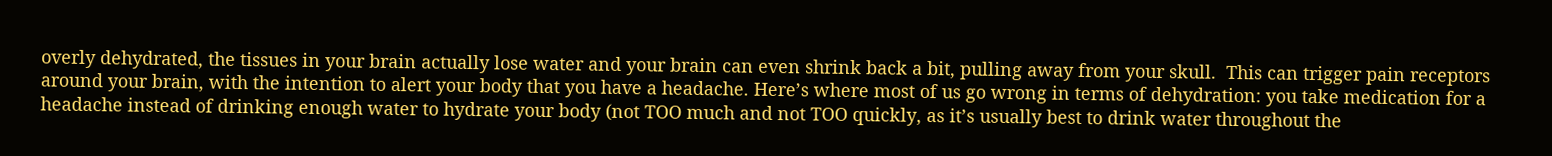overly dehydrated, the tissues in your brain actually lose water and your brain can even shrink back a bit, pulling away from your skull.  This can trigger pain receptors around your brain, with the intention to alert your body that you have a headache. Here’s where most of us go wrong in terms of dehydration: you take medication for a headache instead of drinking enough water to hydrate your body (not TOO much and not TOO quickly, as it’s usually best to drink water throughout the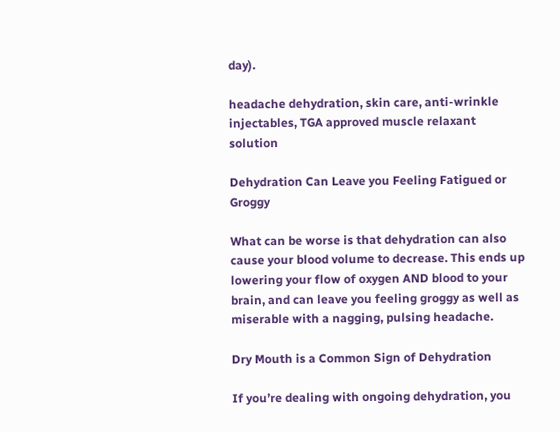day).

headache dehydration, skin care, anti-wrinkle injectables, TGA approved muscle relaxant solution

Dehydration Can Leave you Feeling Fatigued or Groggy

What can be worse is that dehydration can also cause your blood volume to decrease. This ends up lowering your flow of oxygen AND blood to your brain, and can leave you feeling groggy as well as miserable with a nagging, pulsing headache.

Dry Mouth is a Common Sign of Dehydration

If you’re dealing with ongoing dehydration, you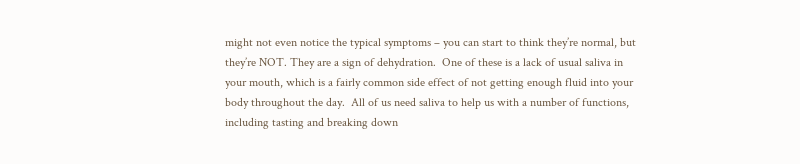might not even notice the typical symptoms – you can start to think they’re normal, but they’re NOT. They are a sign of dehydration.  One of these is a lack of usual saliva in your mouth, which is a fairly common side effect of not getting enough fluid into your body throughout the day.  All of us need saliva to help us with a number of functions, including tasting and breaking down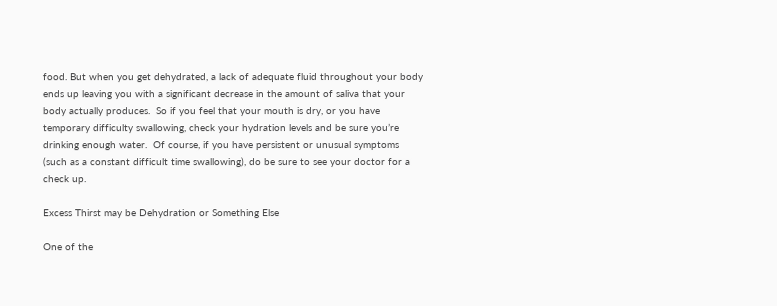food. But when you get dehydrated, a lack of adequate fluid throughout your body ends up leaving you with a significant decrease in the amount of saliva that your body actually produces.  So if you feel that your mouth is dry, or you have temporary difficulty swallowing, check your hydration levels and be sure you’re drinking enough water.  Of course, if you have persistent or unusual symptoms (such as a constant difficult time swallowing), do be sure to see your doctor for a check up.

Excess Thirst may be Dehydration or Something Else

One of the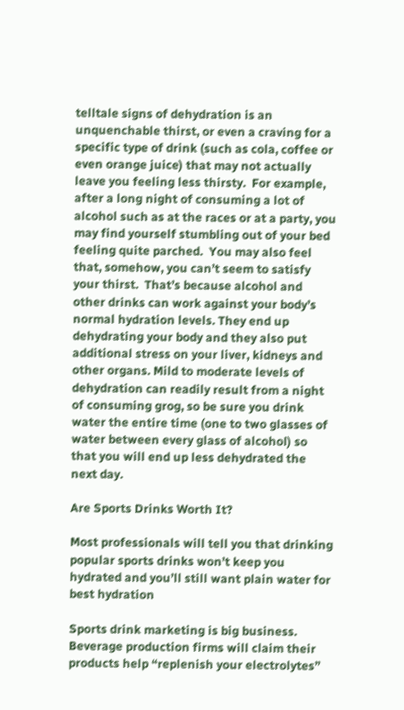telltale signs of dehydration is an unquenchable thirst, or even a craving for a specific type of drink (such as cola, coffee or even orange juice) that may not actually leave you feeling less thirsty.  For example, after a long night of consuming a lot of alcohol such as at the races or at a party, you may find yourself stumbling out of your bed feeling quite parched.  You may also feel that, somehow, you can’t seem to satisfy your thirst.  That’s because alcohol and other drinks can work against your body’s normal hydration levels. They end up dehydrating your body and they also put additional stress on your liver, kidneys and other organs. Mild to moderate levels of dehydration can readily result from a night of consuming grog, so be sure you drink water the entire time (one to two glasses of water between every glass of alcohol) so that you will end up less dehydrated the next day.

Are Sports Drinks Worth It?

Most professionals will tell you that drinking popular sports drinks won’t keep you hydrated and you’ll still want plain water for best hydration

Sports drink marketing is big business. Beverage production firms will claim their products help “replenish your electrolytes”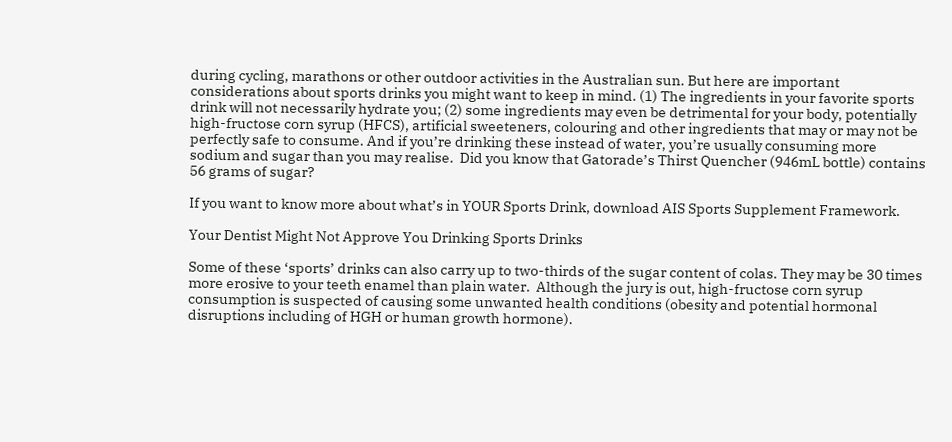during cycling, marathons or other outdoor activities in the Australian sun. But here are important considerations about sports drinks you might want to keep in mind. (1) The ingredients in your favorite sports drink will not necessarily hydrate you; (2) some ingredients may even be detrimental for your body, potentially high-fructose corn syrup (HFCS), artificial sweeteners, colouring and other ingredients that may or may not be perfectly safe to consume. And if you’re drinking these instead of water, you’re usually consuming more sodium and sugar than you may realise.  Did you know that Gatorade’s Thirst Quencher (946mL bottle) contains 56 grams of sugar?

If you want to know more about what’s in YOUR Sports Drink, download AIS Sports Supplement Framework.

Your Dentist Might Not Approve You Drinking Sports Drinks

Some of these ‘sports’ drinks can also carry up to two-thirds of the sugar content of colas. They may be 30 times more erosive to your teeth enamel than plain water.  Although the jury is out, high-fructose corn syrup consumption is suspected of causing some unwanted health conditions (obesity and potential hormonal disruptions including of HGH or human growth hormone).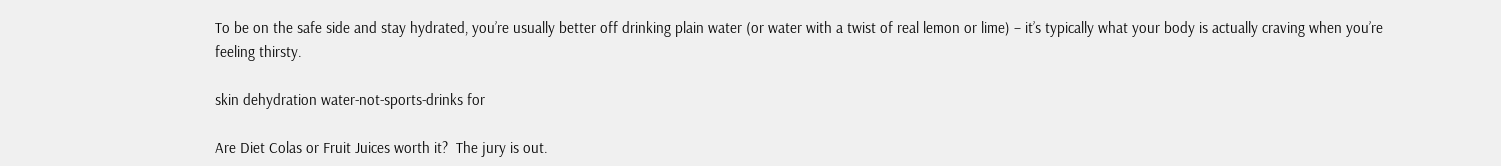To be on the safe side and stay hydrated, you’re usually better off drinking plain water (or water with a twist of real lemon or lime) – it’s typically what your body is actually craving when you’re feeling thirsty.

skin dehydration water-not-sports-drinks for

Are Diet Colas or Fruit Juices worth it?  The jury is out.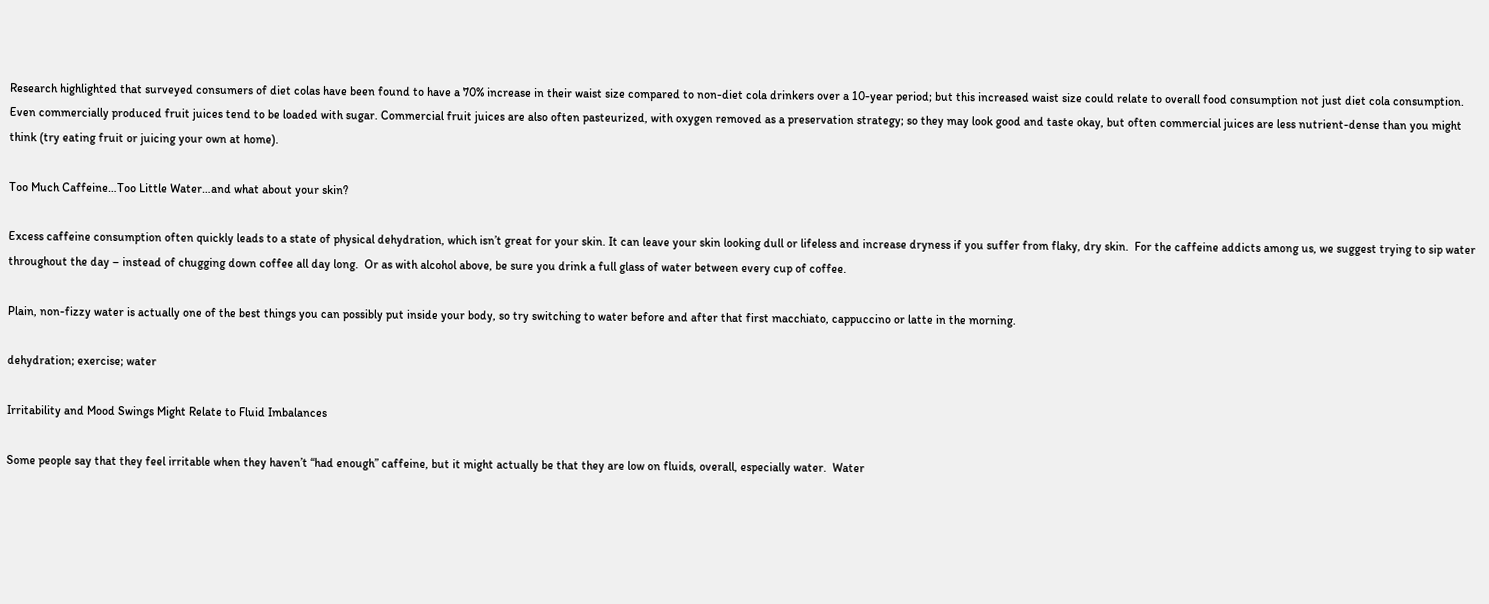Research highlighted that surveyed consumers of diet colas have been found to have a 70% increase in their waist size compared to non-diet cola drinkers over a 10-year period; but this increased waist size could relate to overall food consumption not just diet cola consumption.  Even commercially produced fruit juices tend to be loaded with sugar. Commercial fruit juices are also often pasteurized, with oxygen removed as a preservation strategy; so they may look good and taste okay, but often commercial juices are less nutrient-dense than you might think (try eating fruit or juicing your own at home).

Too Much Caffeine…Too Little Water…and what about your skin?

Excess caffeine consumption often quickly leads to a state of physical dehydration, which isn’t great for your skin. It can leave your skin looking dull or lifeless and increase dryness if you suffer from flaky, dry skin.  For the caffeine addicts among us, we suggest trying to sip water throughout the day – instead of chugging down coffee all day long.  Or as with alcohol above, be sure you drink a full glass of water between every cup of coffee.

Plain, non-fizzy water is actually one of the best things you can possibly put inside your body, so try switching to water before and after that first macchiato, cappuccino or latte in the morning.

dehydration; exercise; water

Irritability and Mood Swings Might Relate to Fluid Imbalances

Some people say that they feel irritable when they haven’t “had enough” caffeine, but it might actually be that they are low on fluids, overall, especially water.  Water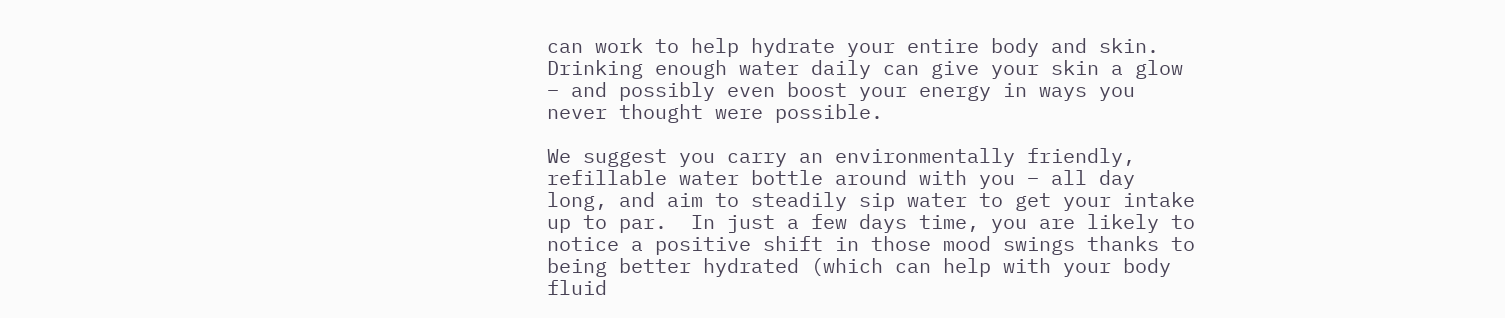can work to help hydrate your entire body and skin. Drinking enough water daily can give your skin a glow – and possibly even boost your energy in ways you never thought were possible.

We suggest you carry an environmentally friendly, refillable water bottle around with you – all day long, and aim to steadily sip water to get your intake up to par.  In just a few days time, you are likely to notice a positive shift in those mood swings thanks to being better hydrated (which can help with your body fluid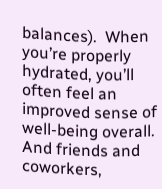balances).  When you’re properly hydrated, you’ll often feel an improved sense of well-being overall. And friends and coworkers,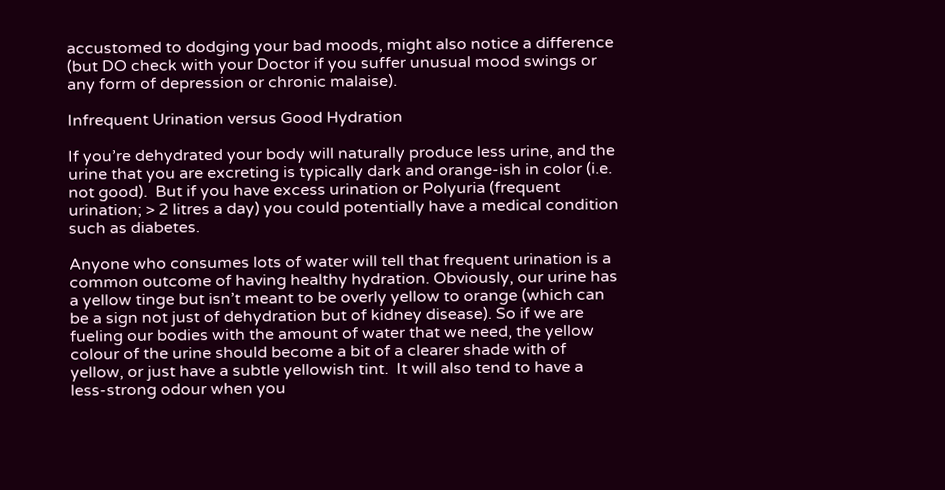accustomed to dodging your bad moods, might also notice a difference (but DO check with your Doctor if you suffer unusual mood swings or any form of depression or chronic malaise).

Infrequent Urination versus Good Hydration

If you’re dehydrated your body will naturally produce less urine, and the urine that you are excreting is typically dark and orange-ish in color (i.e. not good).  But if you have excess urination or Polyuria (frequent urination; > 2 litres a day) you could potentially have a medical condition such as diabetes.

Anyone who consumes lots of water will tell that frequent urination is a common outcome of having healthy hydration. Obviously, our urine has a yellow tinge but isn’t meant to be overly yellow to orange (which can be a sign not just of dehydration but of kidney disease). So if we are fueling our bodies with the amount of water that we need, the yellow colour of the urine should become a bit of a clearer shade with of yellow, or just have a subtle yellowish tint.  It will also tend to have a less-strong odour when you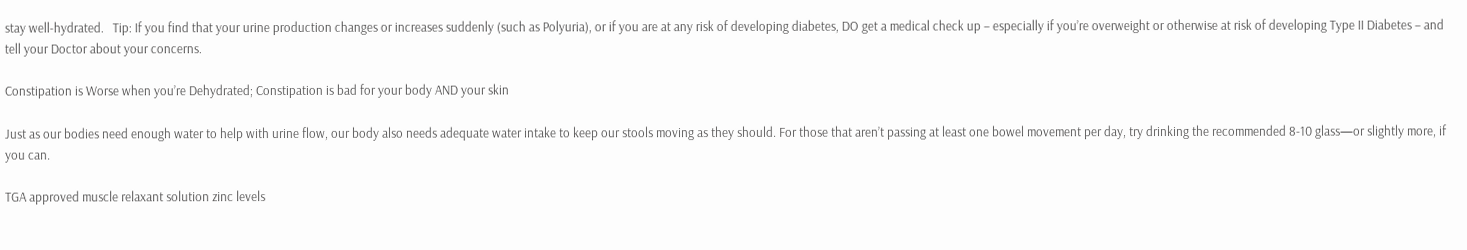stay well-hydrated.   Tip: If you find that your urine production changes or increases suddenly (such as Polyuria), or if you are at any risk of developing diabetes, DO get a medical check up – especially if you’re overweight or otherwise at risk of developing Type II Diabetes – and tell your Doctor about your concerns.

Constipation is Worse when you’re Dehydrated; Constipation is bad for your body AND your skin

Just as our bodies need enough water to help with urine flow, our body also needs adequate water intake to keep our stools moving as they should. For those that aren’t passing at least one bowel movement per day, try drinking the recommended 8-10 glass—or slightly more, if you can.

TGA approved muscle relaxant solution zinc levels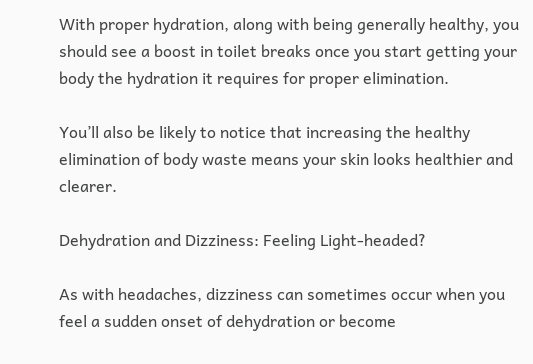With proper hydration, along with being generally healthy, you should see a boost in toilet breaks once you start getting your body the hydration it requires for proper elimination.

You’ll also be likely to notice that increasing the healthy elimination of body waste means your skin looks healthier and clearer.

Dehydration and Dizziness: Feeling Light-headed?

As with headaches, dizziness can sometimes occur when you feel a sudden onset of dehydration or become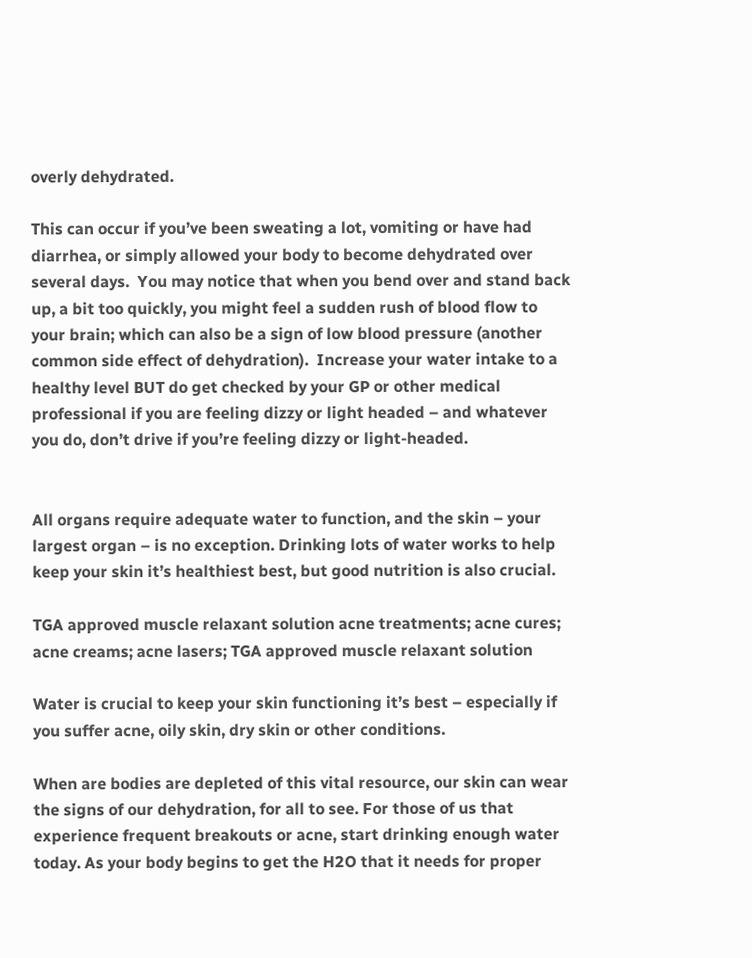overly dehydrated.

This can occur if you’ve been sweating a lot, vomiting or have had diarrhea, or simply allowed your body to become dehydrated over several days.  You may notice that when you bend over and stand back up, a bit too quickly, you might feel a sudden rush of blood flow to your brain; which can also be a sign of low blood pressure (another common side effect of dehydration).  Increase your water intake to a healthy level BUT do get checked by your GP or other medical professional if you are feeling dizzy or light headed – and whatever you do, don’t drive if you’re feeling dizzy or light-headed.


All organs require adequate water to function, and the skin – your largest organ – is no exception. Drinking lots of water works to help keep your skin it’s healthiest best, but good nutrition is also crucial.

TGA approved muscle relaxant solution acne treatments; acne cures; acne creams; acne lasers; TGA approved muscle relaxant solution

Water is crucial to keep your skin functioning it’s best – especially if you suffer acne, oily skin, dry skin or other conditions.

When are bodies are depleted of this vital resource, our skin can wear the signs of our dehydration, for all to see. For those of us that experience frequent breakouts or acne, start drinking enough water today. As your body begins to get the H2O that it needs for proper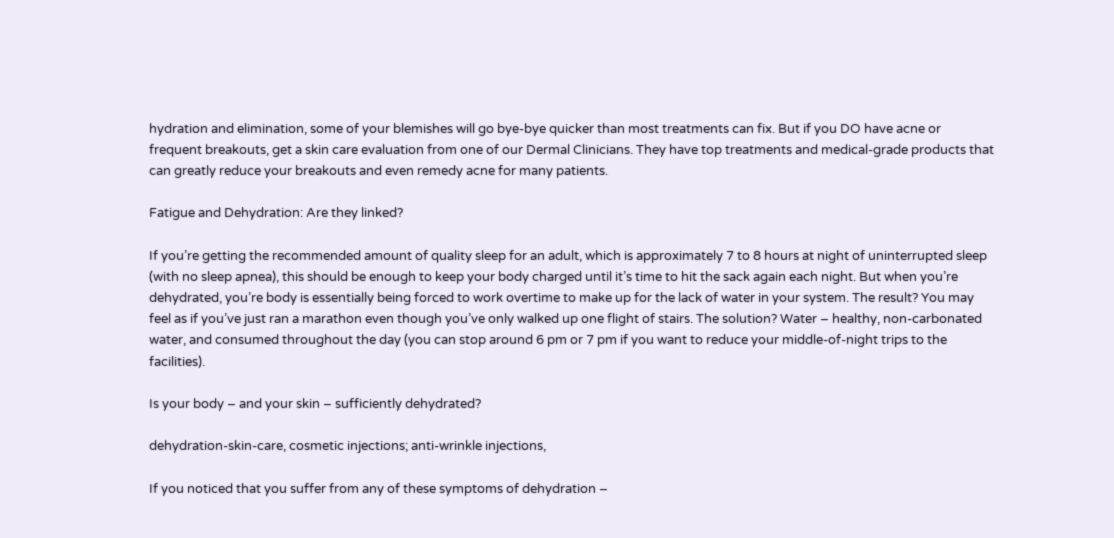hydration and elimination, some of your blemishes will go bye-bye quicker than most treatments can fix. But if you DO have acne or frequent breakouts, get a skin care evaluation from one of our Dermal Clinicians. They have top treatments and medical-grade products that can greatly reduce your breakouts and even remedy acne for many patients.

Fatigue and Dehydration: Are they linked?

If you’re getting the recommended amount of quality sleep for an adult, which is approximately 7 to 8 hours at night of uninterrupted sleep (with no sleep apnea), this should be enough to keep your body charged until it’s time to hit the sack again each night. But when you’re dehydrated, you’re body is essentially being forced to work overtime to make up for the lack of water in your system. The result? You may feel as if you’ve just ran a marathon even though you’ve only walked up one flight of stairs. The solution? Water – healthy, non-carbonated water, and consumed throughout the day (you can stop around 6 pm or 7 pm if you want to reduce your middle-of-night trips to the facilities).

Is your body – and your skin – sufficiently dehydrated?

dehydration-skin-care, cosmetic injections; anti-wrinkle injections,

If you noticed that you suffer from any of these symptoms of dehydration –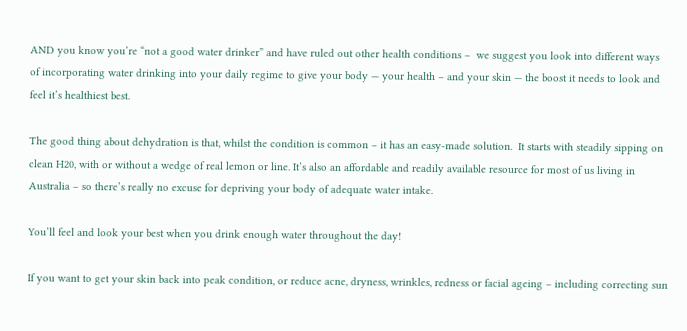AND you know you’re “not a good water drinker” and have ruled out other health conditions –  we suggest you look into different ways of incorporating water drinking into your daily regime to give your body — your health – and your skin — the boost it needs to look and feel it’s healthiest best.

The good thing about dehydration is that, whilst the condition is common – it has an easy-made solution.  It starts with steadily sipping on clean H20, with or without a wedge of real lemon or line. It’s also an affordable and readily available resource for most of us living in Australia – so there’s really no excuse for depriving your body of adequate water intake.

You’ll feel and look your best when you drink enough water throughout the day!

If you want to get your skin back into peak condition, or reduce acne, dryness, wrinkles, redness or facial ageing – including correcting sun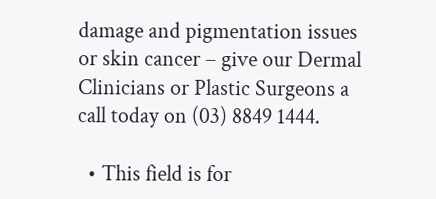damage and pigmentation issues or skin cancer – give our Dermal Clinicians or Plastic Surgeons a call today on (03) 8849 1444.

  • This field is for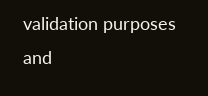validation purposes and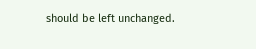should be left unchanged.